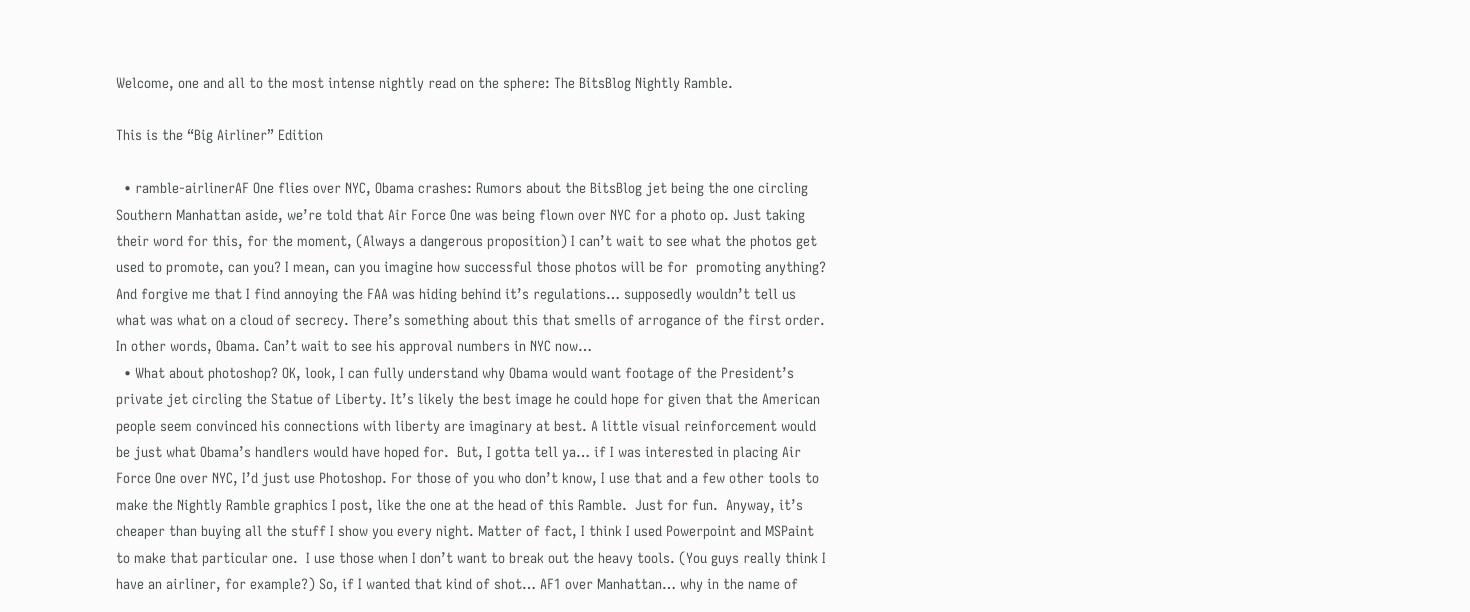Welcome, one and all to the most intense nightly read on the sphere: The BitsBlog Nightly Ramble.

This is the “Big Airliner” Edition

  • ramble-airlinerAF One flies over NYC, Obama crashes: Rumors about the BitsBlog jet being the one circling Southern Manhattan aside, we’re told that Air Force One was being flown over NYC for a photo op. Just taking their word for this, for the moment, (Always a dangerous proposition) I can’t wait to see what the photos get used to promote, can you? I mean, can you imagine how successful those photos will be for  promoting anything? And forgive me that I find annoying the FAA was hiding behind it’s regulations… supposedly wouldn’t tell us what was what on a cloud of secrecy. There’s something about this that smells of arrogance of the first order.  In other words, Obama. Can’t wait to see his approval numbers in NYC now…
  • What about photoshop? OK, look, I can fully understand why Obama would want footage of the President’s private jet circling the Statue of Liberty. It’s likely the best image he could hope for given that the American people seem convinced his connections with liberty are imaginary at best. A little visual reinforcement would be just what Obama’s handlers would have hoped for.  But, I gotta tell ya… if I was interested in placing Air Force One over NYC, I’d just use Photoshop. For those of you who don’t know, I use that and a few other tools to make the Nightly Ramble graphics I post, like the one at the head of this Ramble.  Just for fun.  Anyway, it’s cheaper than buying all the stuff I show you every night. Matter of fact, I think I used Powerpoint and MSPaint to make that particular one.  I use those when I don’t want to break out the heavy tools. (You guys really think I have an airliner, for example?) So, if I wanted that kind of shot… AF1 over Manhattan… why in the name of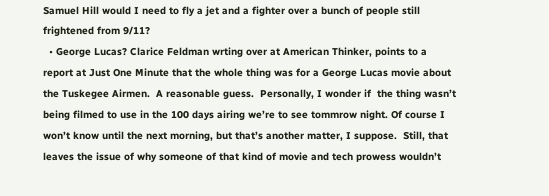Samuel Hill would I need to fly a jet and a fighter over a bunch of people still frightened from 9/11?
  • George Lucas? Clarice Feldman wrting over at American Thinker, points to a report at Just One Minute that the whole thing was for a George Lucas movie about the Tuskegee Airmen.  A reasonable guess.  Personally, I wonder if  the thing wasn’t being filmed to use in the 100 days airing we’re to see tommrow night. Of course I won’t know until the next morning, but that’s another matter, I suppose.  Still, that leaves the issue of why someone of that kind of movie and tech prowess wouldn’t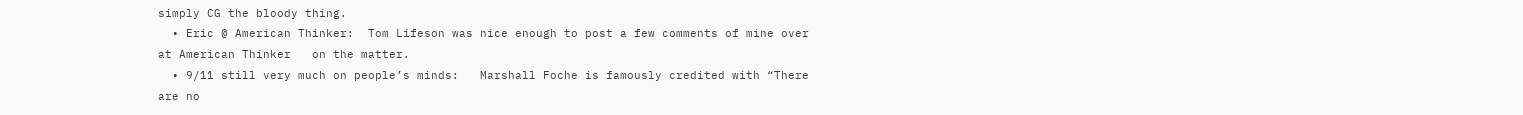simply CG the bloody thing.
  • Eric @ American Thinker:  Tom Lifeson was nice enough to post a few comments of mine over at American Thinker   on the matter.
  • 9/11 still very much on people’s minds:   Marshall Foche is famously credited with “There are no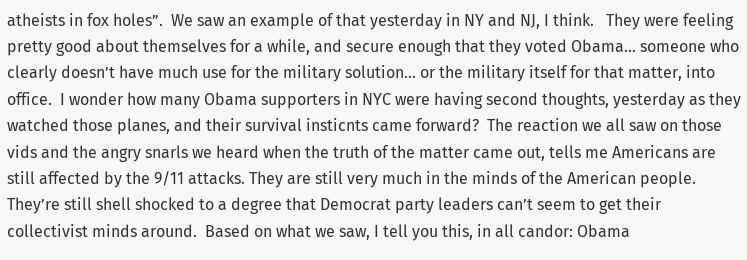atheists in fox holes”.  We saw an example of that yesterday in NY and NJ, I think.   They were feeling pretty good about themselves for a while, and secure enough that they voted Obama… someone who clearly doesn’t have much use for the military solution… or the military itself for that matter, into office.  I wonder how many Obama supporters in NYC were having second thoughts, yesterday as they watched those planes, and their survival insticnts came forward?  The reaction we all saw on those vids and the angry snarls we heard when the truth of the matter came out, tells me Americans are still affected by the 9/11 attacks. They are still very much in the minds of the American people. They’re still shell shocked to a degree that Democrat party leaders can’t seem to get their collectivist minds around.  Based on what we saw, I tell you this, in all candor: Obama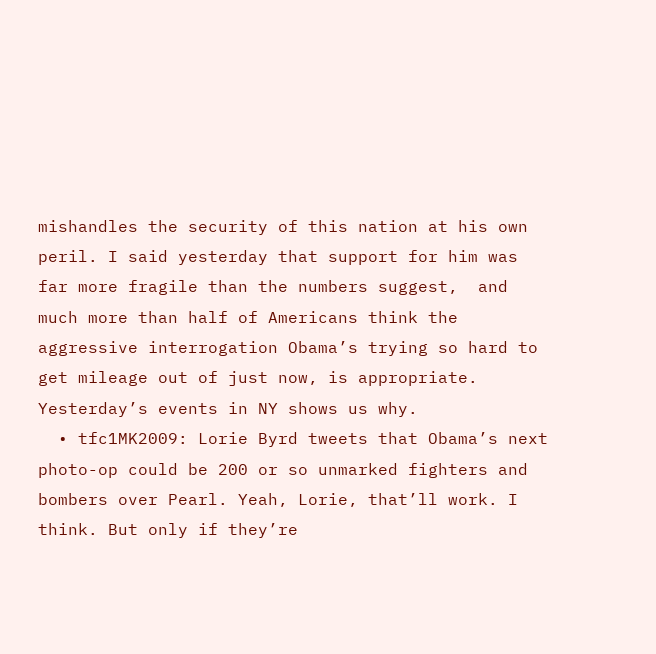mishandles the security of this nation at his own peril. I said yesterday that support for him was far more fragile than the numbers suggest,  and much more than half of Americans think the aggressive interrogation Obama’s trying so hard to get mileage out of just now, is appropriate. Yesterday’s events in NY shows us why.
  • tfc1MK2009: Lorie Byrd tweets that Obama’s next photo-op could be 200 or so unmarked fighters and bombers over Pearl. Yeah, Lorie, that’ll work. I think. But only if they’re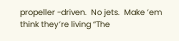propeller -driven.  No jets.  Make ’em think they’re living “The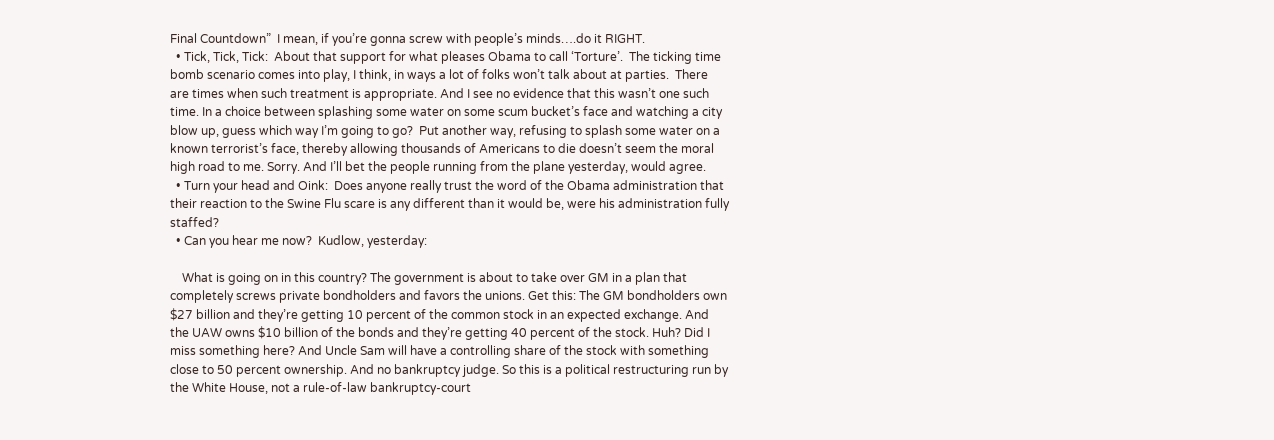Final Countdown”  I mean, if you’re gonna screw with people’s minds….do it RIGHT.
  • Tick, Tick, Tick:  About that support for what pleases Obama to call ‘Torture’.  The ticking time bomb scenario comes into play, I think, in ways a lot of folks won’t talk about at parties.  There are times when such treatment is appropriate. And I see no evidence that this wasn’t one such time. In a choice between splashing some water on some scum bucket’s face and watching a city blow up, guess which way I’m going to go?  Put another way, refusing to splash some water on a known terrorist’s face, thereby allowing thousands of Americans to die doesn’t seem the moral high road to me. Sorry. And I’ll bet the people running from the plane yesterday, would agree.
  • Turn your head and Oink:  Does anyone really trust the word of the Obama administration that their reaction to the Swine Flu scare is any different than it would be, were his administration fully staffed?
  • Can you hear me now?  Kudlow, yesterday:

    What is going on in this country? The government is about to take over GM in a plan that completely screws private bondholders and favors the unions. Get this: The GM bondholders own $27 billion and they’re getting 10 percent of the common stock in an expected exchange. And the UAW owns $10 billion of the bonds and they’re getting 40 percent of the stock. Huh? Did I miss something here? And Uncle Sam will have a controlling share of the stock with something close to 50 percent ownership. And no bankruptcy judge. So this is a political restructuring run by the White House, not a rule-of-law bankruptcy-court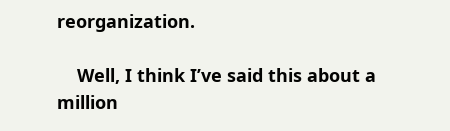reorganization.

    Well, I think I’ve said this about a million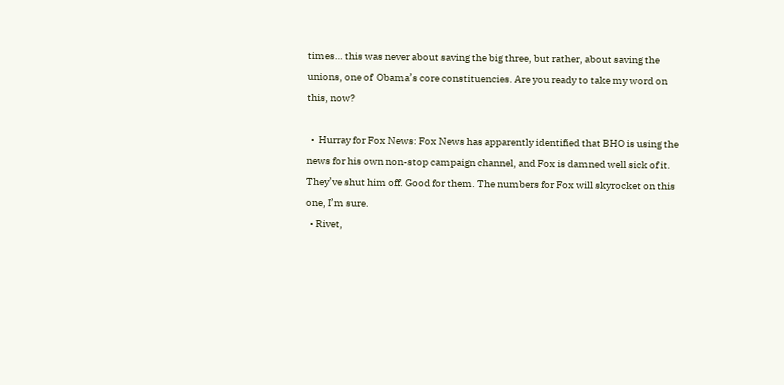times… this was never about saving the big three, but rather, about saving the unions, one of  Obama’s core constituencies. Are you ready to take my word on this, now?

  •  Hurray for Fox News: Fox News has apparently identified that BHO is using the news for his own non-stop campaign channel, and Fox is damned well sick of it.  They’ve shut him off. Good for them. The numbers for Fox will skyrocket on this one, I’m sure.
  • Rivet,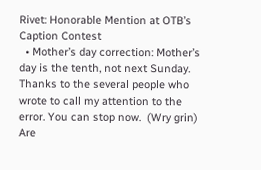Rivet: Honorable Mention at OTB’s Caption Contest
  • Mother’s day correction: Mother’s day is the tenth, not next Sunday. Thanks to the several people who wrote to call my attention to the error. You can stop now.  (Wry grin) Are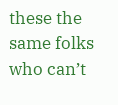these the same folks who can’t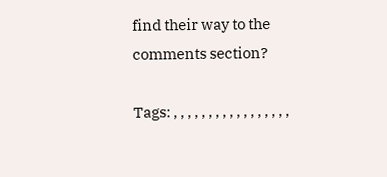find their way to the comments section?

Tags: , , , , , , , , , , , , , , , , ,